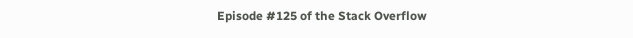Episode #125 of the Stack Overflow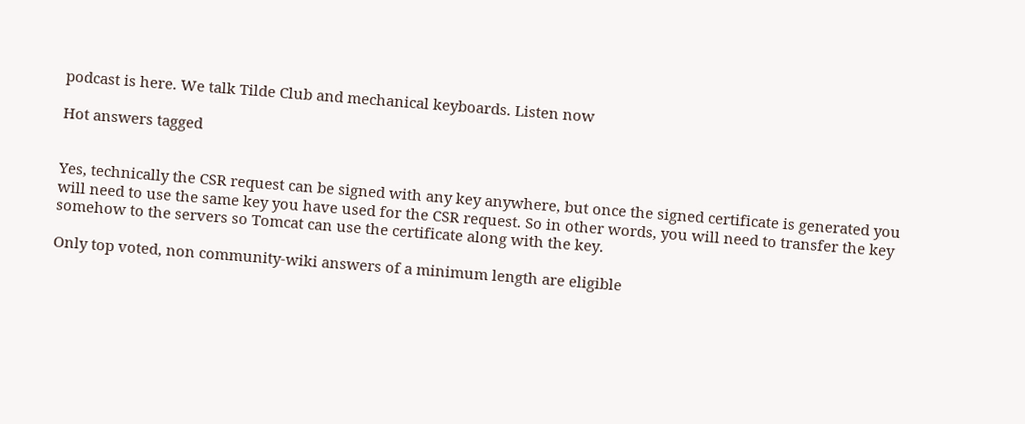podcast is here. We talk Tilde Club and mechanical keyboards. Listen now

Hot answers tagged


Yes, technically the CSR request can be signed with any key anywhere, but once the signed certificate is generated you will need to use the same key you have used for the CSR request. So in other words, you will need to transfer the key somehow to the servers so Tomcat can use the certificate along with the key.

Only top voted, non community-wiki answers of a minimum length are eligible